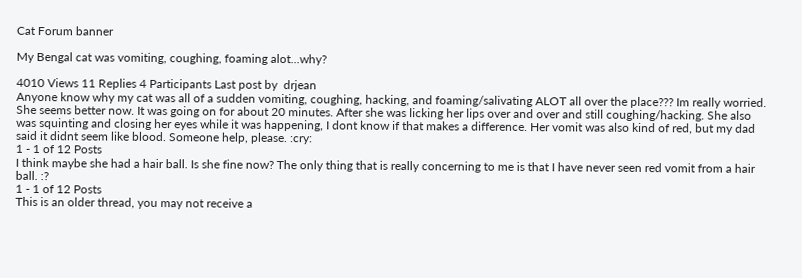Cat Forum banner

My Bengal cat was vomiting, coughing, foaming alot...why?

4010 Views 11 Replies 4 Participants Last post by  drjean
Anyone know why my cat was all of a sudden vomiting, coughing, hacking, and foaming/salivating ALOT all over the place??? Im really worried. She seems better now. It was going on for about 20 minutes. After she was licking her lips over and over and still coughing/hacking. She also was squinting and closing her eyes while it was happening, I dont know if that makes a difference. Her vomit was also kind of red, but my dad said it didnt seem like blood. Someone help, please. :cry:
1 - 1 of 12 Posts
I think maybe she had a hair ball. Is she fine now? The only thing that is really concerning to me is that I have never seen red vomit from a hair ball. :?
1 - 1 of 12 Posts
This is an older thread, you may not receive a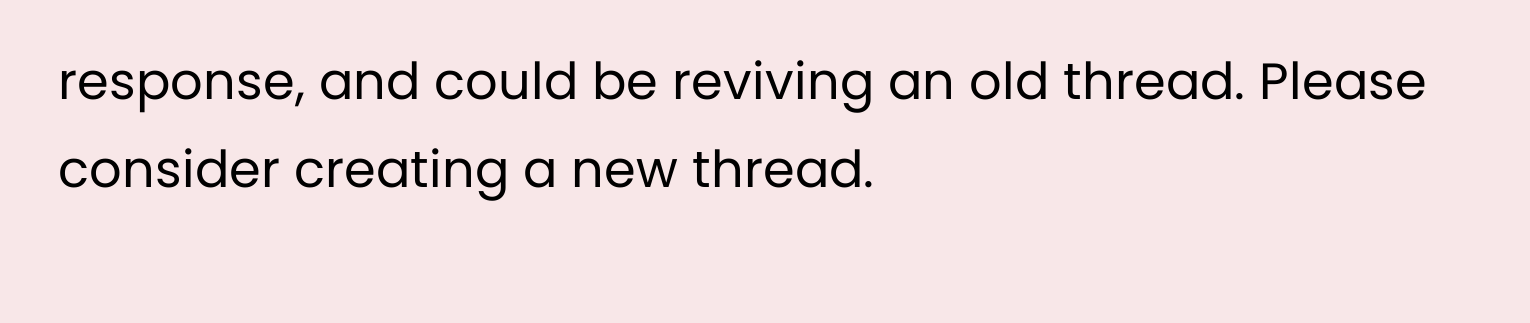response, and could be reviving an old thread. Please consider creating a new thread.